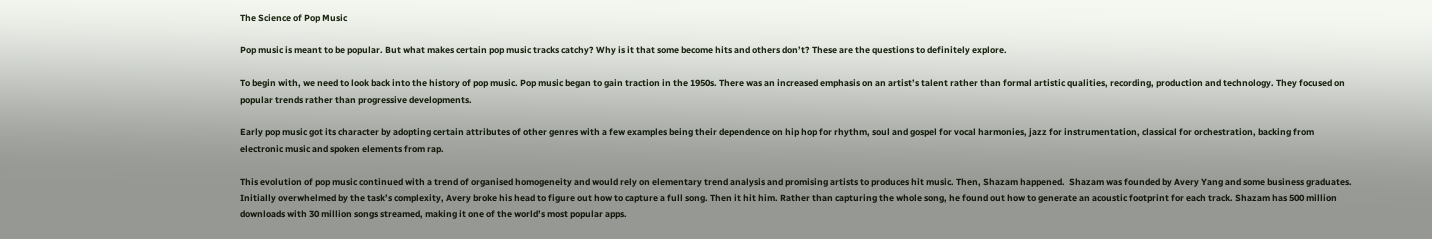The Science of Pop Music

Pop music is meant to be popular. But what makes certain pop music tracks catchy? Why is it that some become hits and others don’t? These are the questions to definitely explore.

To begin with, we need to look back into the history of pop music. Pop music began to gain traction in the 1950s. There was an increased emphasis on an artist’s talent rather than formal artistic qualities, recording, production and technology. They focused on popular trends rather than progressive developments.

Early pop music got its character by adopting certain attributes of other genres with a few examples being their dependence on hip hop for rhythm, soul and gospel for vocal harmonies, jazz for instrumentation, classical for orchestration, backing from electronic music and spoken elements from rap.

This evolution of pop music continued with a trend of organised homogeneity and would rely on elementary trend analysis and promising artists to produces hit music. Then, Shazam happened.  Shazam was founded by Avery Yang and some business graduates. Initially overwhelmed by the task’s complexity, Avery broke his head to figure out how to capture a full song. Then it hit him. Rather than capturing the whole song, he found out how to generate an acoustic footprint for each track. Shazam has 500 million downloads with 30 million songs streamed, making it one of the world’s most popular apps.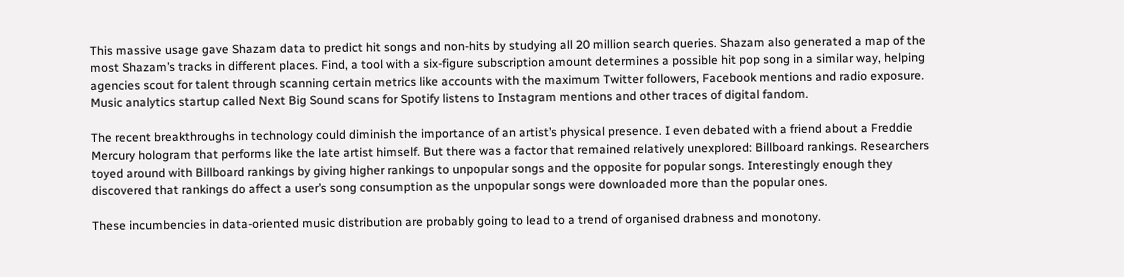This massive usage gave Shazam data to predict hit songs and non-hits by studying all 20 million search queries. Shazam also generated a map of the most Shazam’s tracks in different places. Find, a tool with a six-figure subscription amount determines a possible hit pop song in a similar way, helping agencies scout for talent through scanning certain metrics like accounts with the maximum Twitter followers, Facebook mentions and radio exposure. Music analytics startup called Next Big Sound scans for Spotify listens to Instagram mentions and other traces of digital fandom.

The recent breakthroughs in technology could diminish the importance of an artist’s physical presence. I even debated with a friend about a Freddie Mercury hologram that performs like the late artist himself. But there was a factor that remained relatively unexplored: Billboard rankings. Researchers toyed around with Billboard rankings by giving higher rankings to unpopular songs and the opposite for popular songs. Interestingly enough they discovered that rankings do affect a user’s song consumption as the unpopular songs were downloaded more than the popular ones.

These incumbencies in data-oriented music distribution are probably going to lead to a trend of organised drabness and monotony.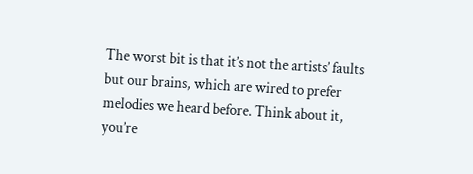The worst bit is that it’s not the artists’ faults but our brains, which are wired to prefer melodies we heard before. Think about it, you’re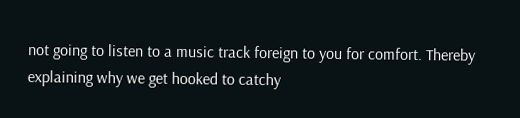not going to listen to a music track foreign to you for comfort. Thereby explaining why we get hooked to catchy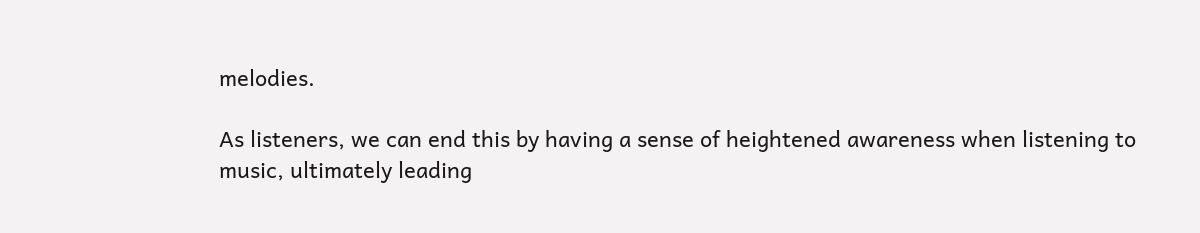melodies.

As listeners, we can end this by having a sense of heightened awareness when listening to music, ultimately leading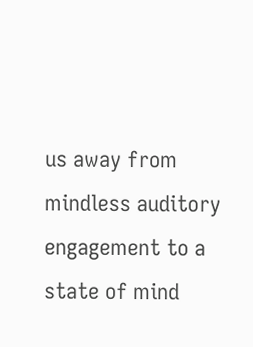us away from mindless auditory engagement to a state of mind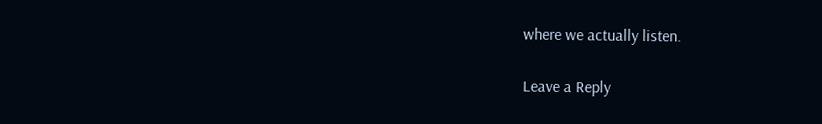where we actually listen.

Leave a Reply